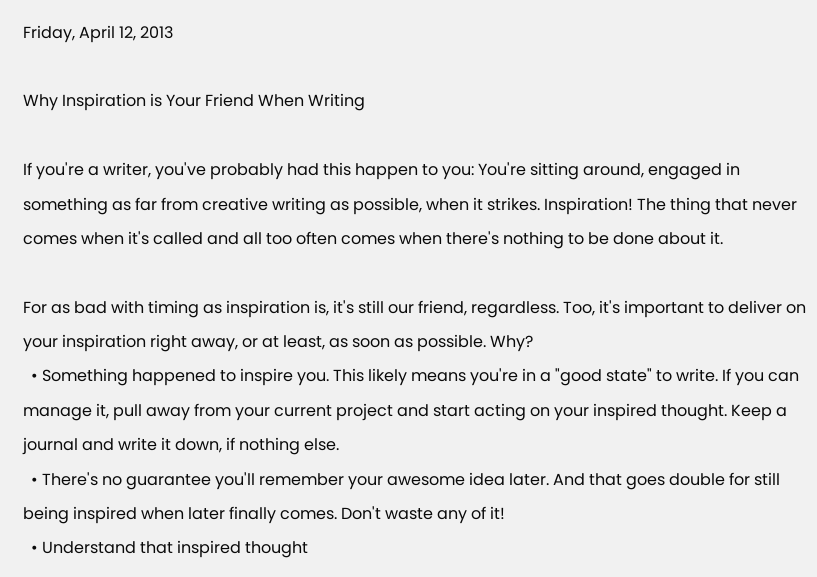Friday, April 12, 2013

Why Inspiration is Your Friend When Writing

If you're a writer, you've probably had this happen to you: You're sitting around, engaged in something as far from creative writing as possible, when it strikes. Inspiration! The thing that never comes when it's called and all too often comes when there's nothing to be done about it.

For as bad with timing as inspiration is, it's still our friend, regardless. Too, it's important to deliver on your inspiration right away, or at least, as soon as possible. Why?
  • Something happened to inspire you. This likely means you're in a "good state" to write. If you can manage it, pull away from your current project and start acting on your inspired thought. Keep a journal and write it down, if nothing else.
  • There's no guarantee you'll remember your awesome idea later. And that goes double for still being inspired when later finally comes. Don't waste any of it!
  • Understand that inspired thought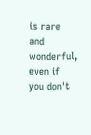is rare and wonderful, even if you don't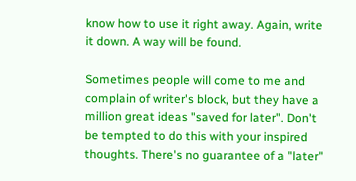know how to use it right away. Again, write it down. A way will be found.

Sometimes people will come to me and complain of writer's block, but they have a million great ideas "saved for later". Don't be tempted to do this with your inspired thoughts. There's no guarantee of a "later"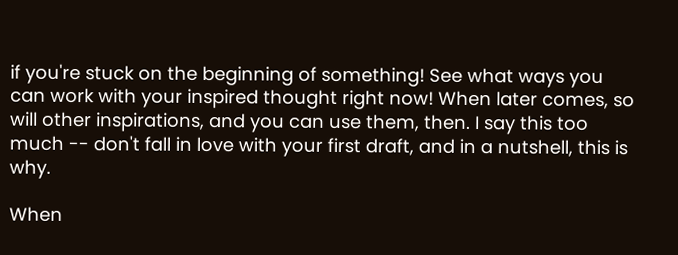if you're stuck on the beginning of something! See what ways you can work with your inspired thought right now! When later comes, so will other inspirations, and you can use them, then. I say this too much -- don't fall in love with your first draft, and in a nutshell, this is why.

When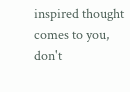inspired thought comes to you, don't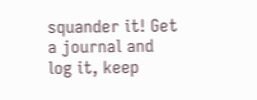squander it! Get a journal and log it, keep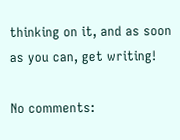thinking on it, and as soon as you can, get writing!

No comments: